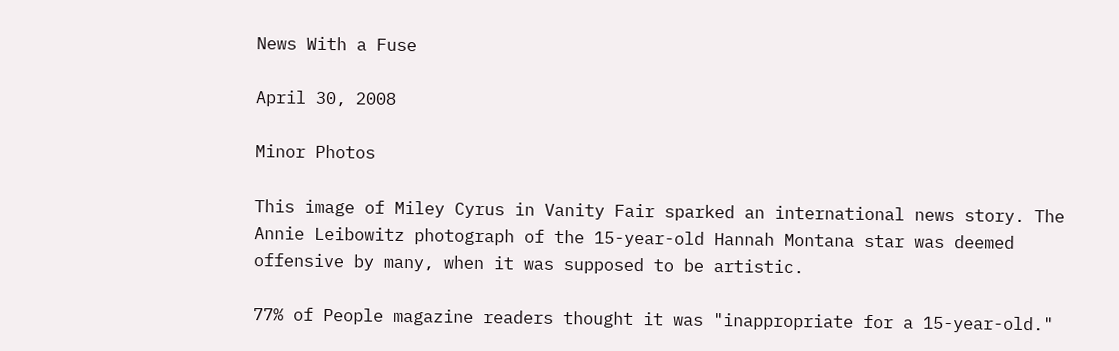News With a Fuse

April 30, 2008

Minor Photos

This image of Miley Cyrus in Vanity Fair sparked an international news story. The Annie Leibowitz photograph of the 15-year-old Hannah Montana star was deemed offensive by many, when it was supposed to be artistic.

77% of People magazine readers thought it was "inappropriate for a 15-year-old."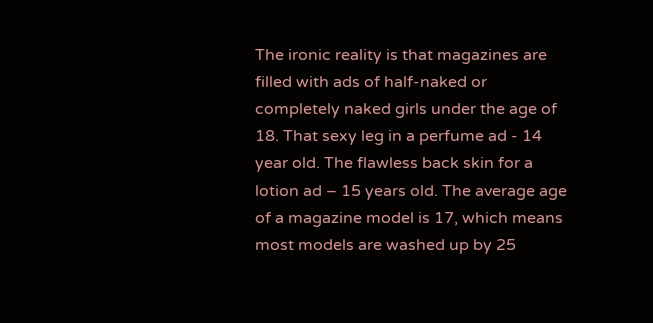The ironic reality is that magazines are filled with ads of half-naked or completely naked girls under the age of 18. That sexy leg in a perfume ad - 14 year old. The flawless back skin for a lotion ad – 15 years old. The average age of a magazine model is 17, which means most models are washed up by 25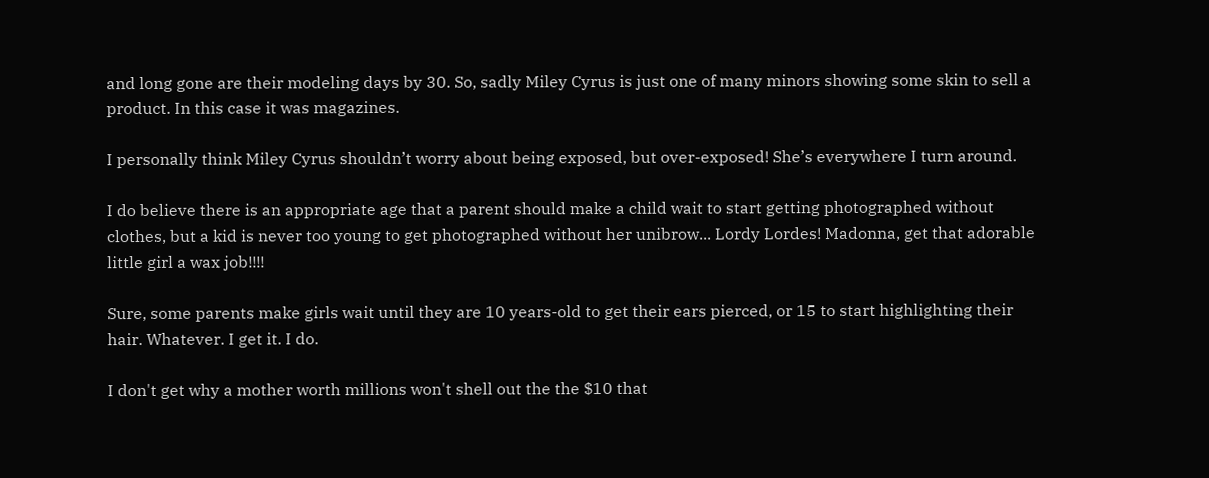and long gone are their modeling days by 30. So, sadly Miley Cyrus is just one of many minors showing some skin to sell a product. In this case it was magazines.

I personally think Miley Cyrus shouldn’t worry about being exposed, but over-exposed! She’s everywhere I turn around.

I do believe there is an appropriate age that a parent should make a child wait to start getting photographed without clothes, but a kid is never too young to get photographed without her unibrow... Lordy Lordes! Madonna, get that adorable little girl a wax job!!!!

Sure, some parents make girls wait until they are 10 years-old to get their ears pierced, or 15 to start highlighting their hair. Whatever. I get it. I do.

I don't get why a mother worth millions won't shell out the the $10 that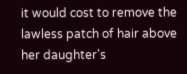it would cost to remove the lawless patch of hair above her daughter's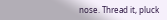nose. Thread it, pluck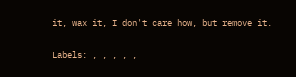it, wax it, I don't care how, but remove it.

Labels: , , , , ,